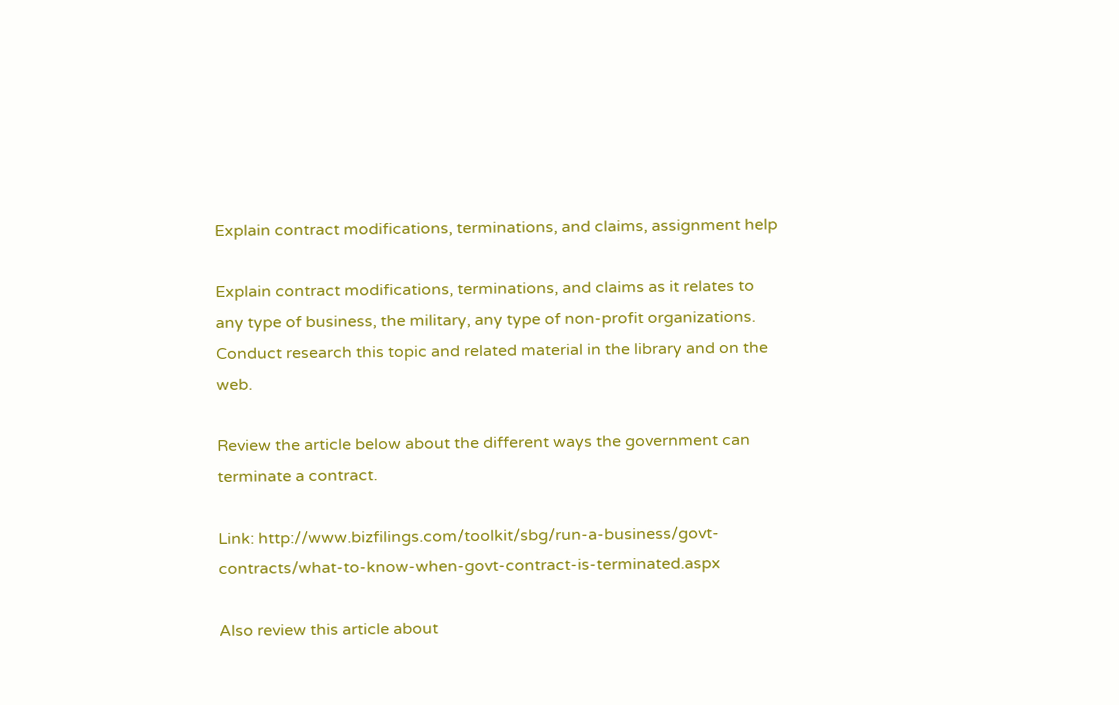Explain contract modifications, terminations, and claims, assignment help

Explain contract modifications, terminations, and claims as it relates to any type of business, the military, any type of non-profit organizations. Conduct research this topic and related material in the library and on the web.

Review the article below about the different ways the government can terminate a contract.

Link: http://www.bizfilings.com/toolkit/sbg/run-a-business/govt-contracts/what-to-know-when-govt-contract-is-terminated.aspx

Also review this article about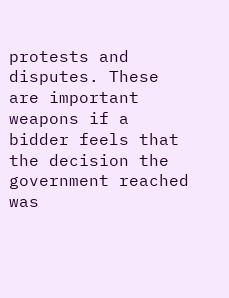protests and disputes. These are important weapons if a bidder feels that the decision the government reached was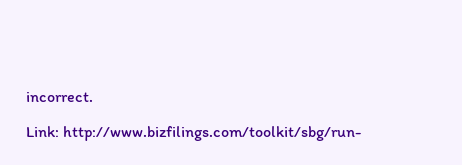incorrect.

Link: http://www.bizfilings.com/toolkit/sbg/run-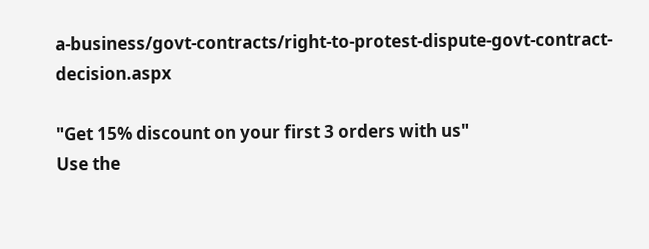a-business/govt-contracts/right-to-protest-dispute-govt-contract-decision.aspx

"Get 15% discount on your first 3 orders with us"
Use the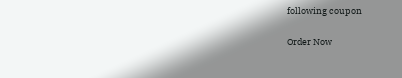following coupon

Order Now